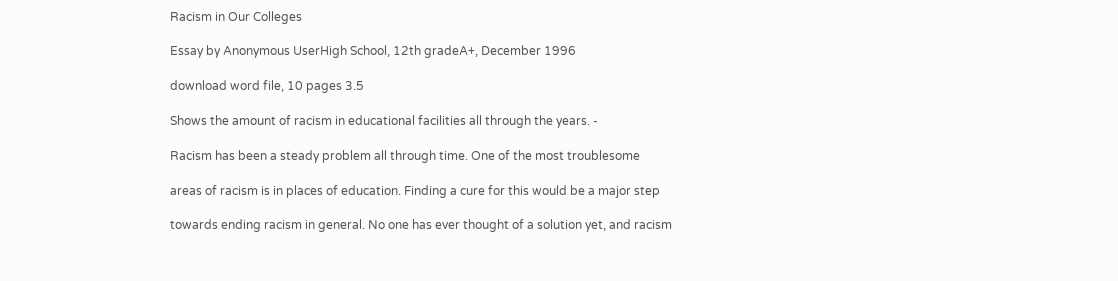Racism in Our Colleges

Essay by Anonymous UserHigh School, 12th gradeA+, December 1996

download word file, 10 pages 3.5

Shows the amount of racism in educational facilities all through the years. -

Racism has been a steady problem all through time. One of the most troublesome

areas of racism is in places of education. Finding a cure for this would be a major step

towards ending racism in general. No one has ever thought of a solution yet, and racism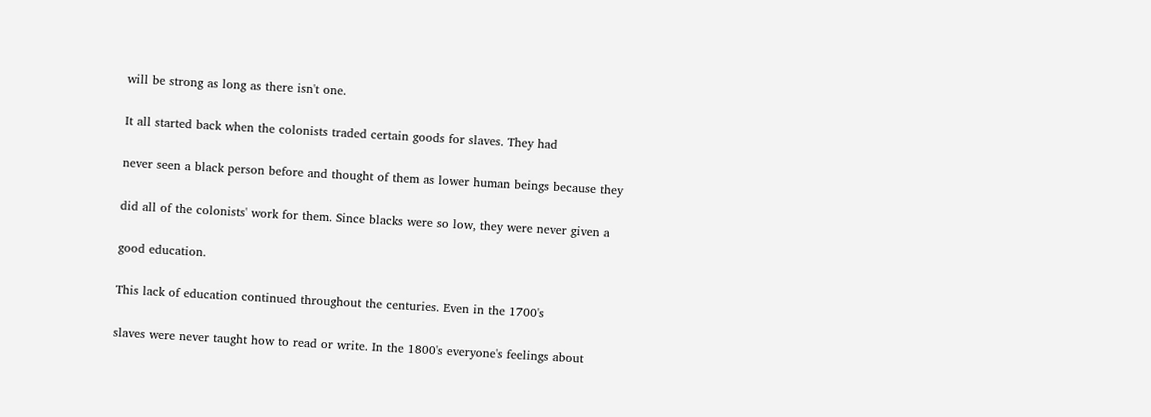will be strong as long as there isn't one.

It all started back when the colonists traded certain goods for slaves. They had

never seen a black person before and thought of them as lower human beings because they

did all of the colonists' work for them. Since blacks were so low, they were never given a

good education.

This lack of education continued throughout the centuries. Even in the 1700's

slaves were never taught how to read or write. In the 1800's everyone's feelings about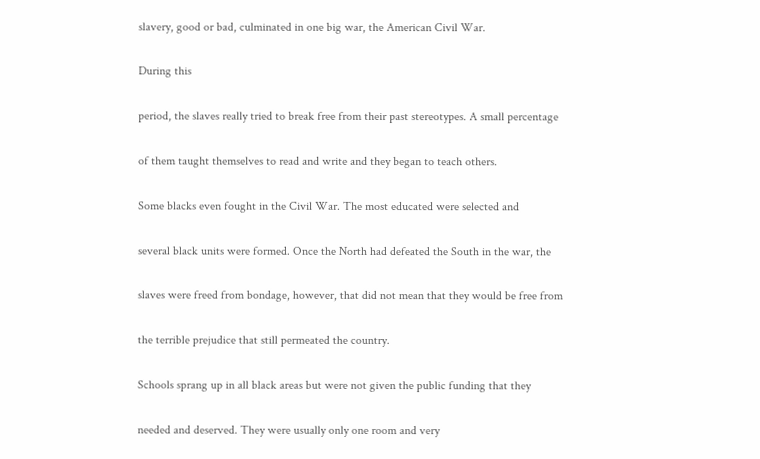slavery, good or bad, culminated in one big war, the American Civil War.

During this

period, the slaves really tried to break free from their past stereotypes. A small percentage

of them taught themselves to read and write and they began to teach others.

Some blacks even fought in the Civil War. The most educated were selected and

several black units were formed. Once the North had defeated the South in the war, the

slaves were freed from bondage, however, that did not mean that they would be free from

the terrible prejudice that still permeated the country.

Schools sprang up in all black areas but were not given the public funding that they

needed and deserved. They were usually only one room and very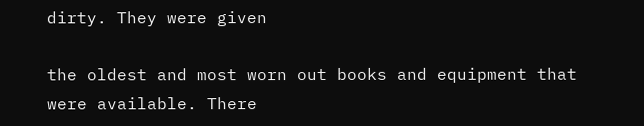dirty. They were given

the oldest and most worn out books and equipment that were available. There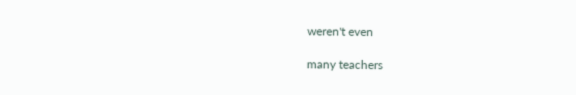weren't even

many teachers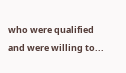who were qualified and were willing to...